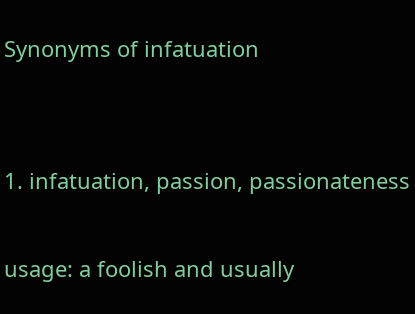Synonyms of infatuation


1. infatuation, passion, passionateness

usage: a foolish and usually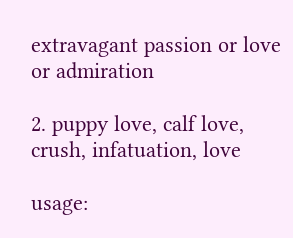extravagant passion or love or admiration

2. puppy love, calf love, crush, infatuation, love

usage: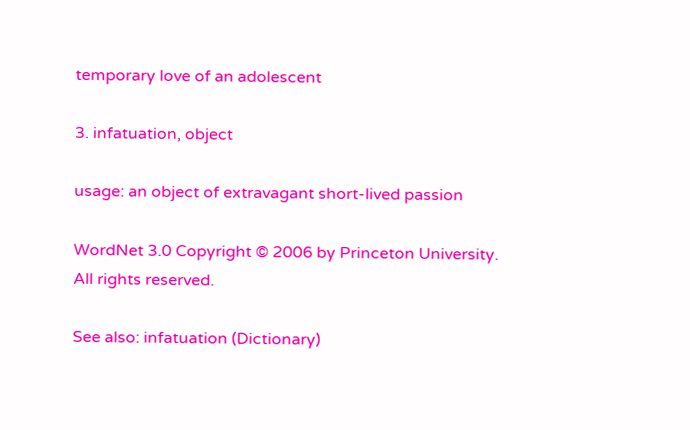temporary love of an adolescent

3. infatuation, object

usage: an object of extravagant short-lived passion

WordNet 3.0 Copyright © 2006 by Princeton University.
All rights reserved.

See also: infatuation (Dictionary)